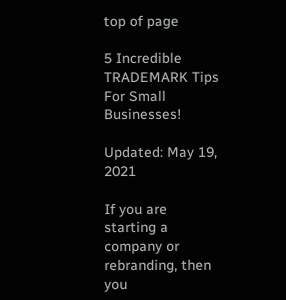top of page

5 Incredible TRADEMARK Tips For Small Businesses!

Updated: May 19, 2021

If you are starting a company or rebranding, then you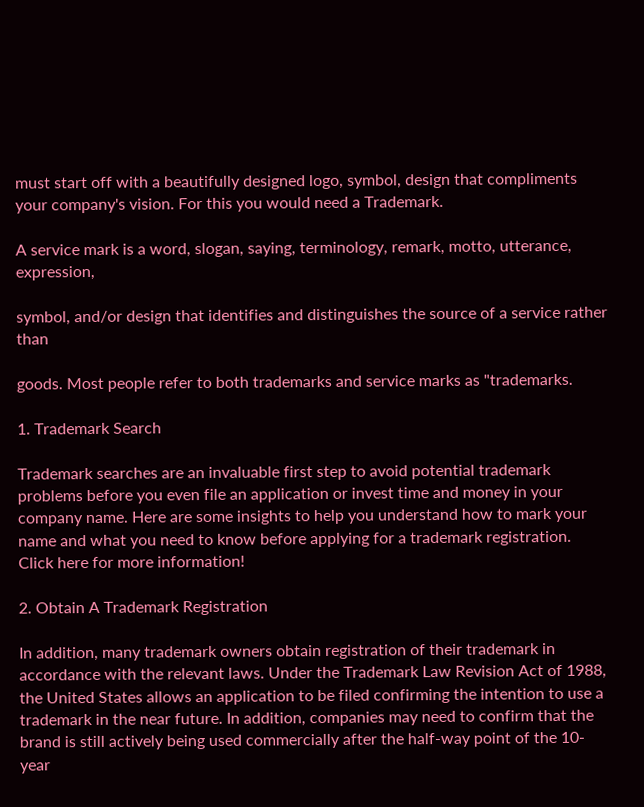must start off with a beautifully designed logo, symbol, design that compliments your company's vision. For this you would need a Trademark.

A service mark is a word, slogan, saying, terminology, remark, motto, utterance, expression,

symbol, and/or design that identifies and distinguishes the source of a service rather than

goods. Most people refer to both trademarks and service marks as "trademarks.

1. Trademark Search

Trademark searches are an invaluable first step to avoid potential trademark problems before you even file an application or invest time and money in your company name. Here are some insights to help you understand how to mark your name and what you need to know before applying for a trademark registration. Click here for more information!

2. Obtain A Trademark Registration

In addition, many trademark owners obtain registration of their trademark in accordance with the relevant laws. Under the Trademark Law Revision Act of 1988, the United States allows an application to be filed confirming the intention to use a trademark in the near future. In addition, companies may need to confirm that the brand is still actively being used commercially after the half-way point of the 10-year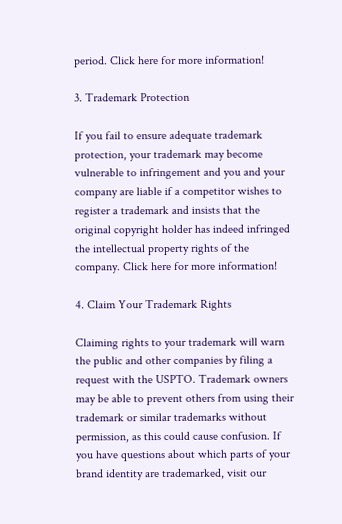period. Click here for more information!

3. Trademark Protection

If you fail to ensure adequate trademark protection, your trademark may become vulnerable to infringement and you and your company are liable if a competitor wishes to register a trademark and insists that the original copyright holder has indeed infringed the intellectual property rights of the company. Click here for more information!

4. Claim Your Trademark Rights

Claiming rights to your trademark will warn the public and other companies by filing a request with the USPTO. Trademark owners may be able to prevent others from using their trademark or similar trademarks without permission, as this could cause confusion. If you have questions about which parts of your brand identity are trademarked, visit our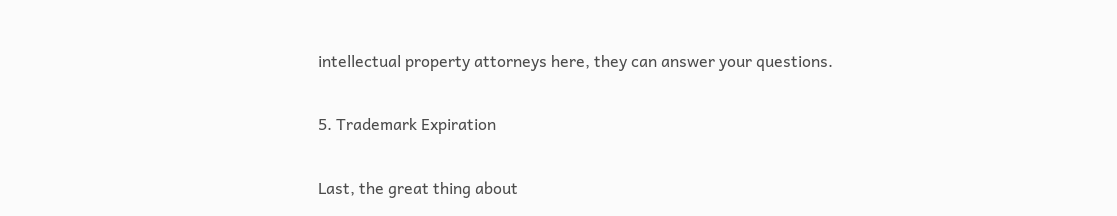intellectual property attorneys here, they can answer your questions.

5. Trademark Expiration

Last, the great thing about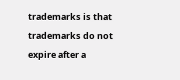trademarks is that trademarks do not expire after a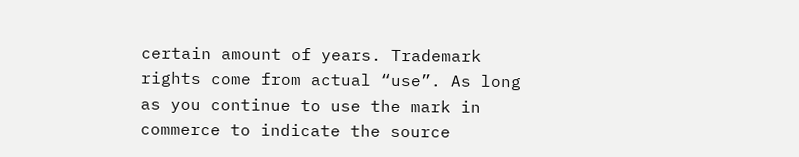certain amount of years. Trademark rights come from actual “use”. As long as you continue to use the mark in commerce to indicate the source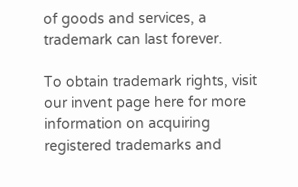of goods and services, a trademark can last forever.

To obtain trademark rights, visit our invent page here for more information on acquiring registered trademarks and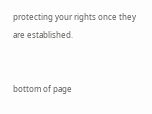protecting your rights once they are established.


bottom of page